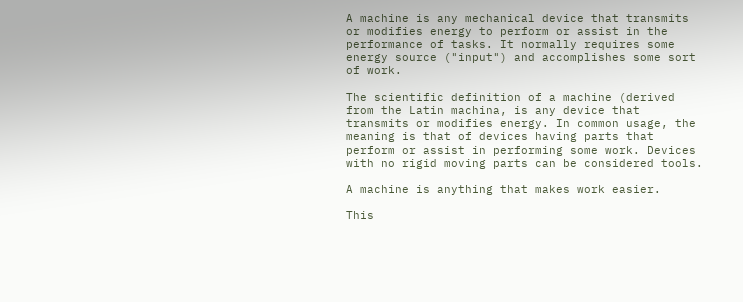A machine is any mechanical device that transmits or modifies energy to perform or assist in the performance of tasks. It normally requires some energy source ("input") and accomplishes some sort of work.

The scientific definition of a machine (derived from the Latin machina, is any device that transmits or modifies energy. In common usage, the meaning is that of devices having parts that perform or assist in performing some work. Devices with no rigid moving parts can be considered tools.

A machine is anything that makes work easier.

This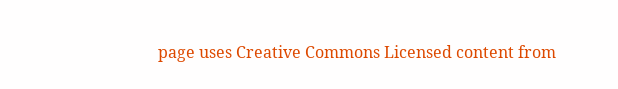page uses Creative Commons Licensed content from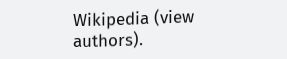Wikipedia (view authors).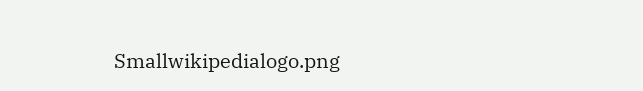Smallwikipedialogo.png